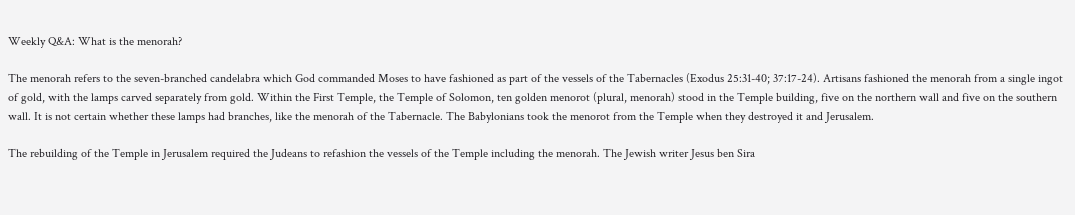Weekly Q&A: What is the menorah?

The menorah refers to the seven-branched candelabra which God commanded Moses to have fashioned as part of the vessels of the Tabernacles (Exodus 25:31-40; 37:17-24). Artisans fashioned the menorah from a single ingot of gold, with the lamps carved separately from gold. Within the First Temple, the Temple of Solomon, ten golden menorot (plural, menorah) stood in the Temple building, five on the northern wall and five on the southern wall. It is not certain whether these lamps had branches, like the menorah of the Tabernacle. The Babylonians took the menorot from the Temple when they destroyed it and Jerusalem.

The rebuilding of the Temple in Jerusalem required the Judeans to refashion the vessels of the Temple including the menorah. The Jewish writer Jesus ben Sira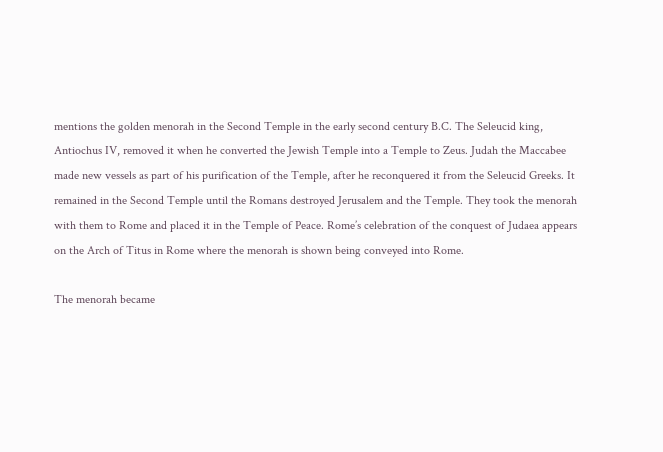mentions the golden menorah in the Second Temple in the early second century B.C. The Seleucid king, Antiochus IV, removed it when he converted the Jewish Temple into a Temple to Zeus. Judah the Maccabee made new vessels as part of his purification of the Temple, after he reconquered it from the Seleucid Greeks. It remained in the Second Temple until the Romans destroyed Jerusalem and the Temple. They took the menorah with them to Rome and placed it in the Temple of Peace. Rome’s celebration of the conquest of Judaea appears on the Arch of Titus in Rome where the menorah is shown being conveyed into Rome.

The menorah became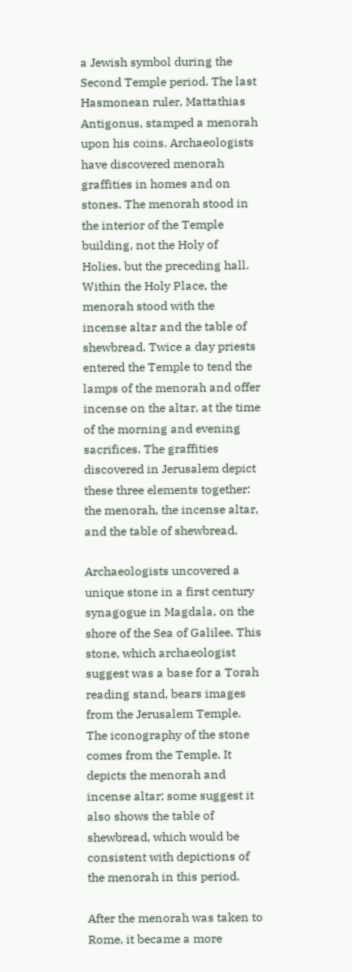a Jewish symbol during the Second Temple period. The last Hasmonean ruler, Mattathias Antigonus, stamped a menorah upon his coins. Archaeologists have discovered menorah graffities in homes and on stones. The menorah stood in the interior of the Temple building, not the Holy of Holies, but the preceding hall. Within the Holy Place, the menorah stood with the incense altar and the table of shewbread. Twice a day priests entered the Temple to tend the lamps of the menorah and offer incense on the altar, at the time of the morning and evening sacrifices. The graffities discovered in Jerusalem depict these three elements together: the menorah, the incense altar, and the table of shewbread.

Archaeologists uncovered a unique stone in a first century synagogue in Magdala, on the shore of the Sea of Galilee. This stone, which archaeologist suggest was a base for a Torah reading stand, bears images from the Jerusalem Temple. The iconography of the stone comes from the Temple. It depicts the menorah and incense altar; some suggest it also shows the table of shewbread, which would be consistent with depictions of the menorah in this period.

After the menorah was taken to Rome, it became a more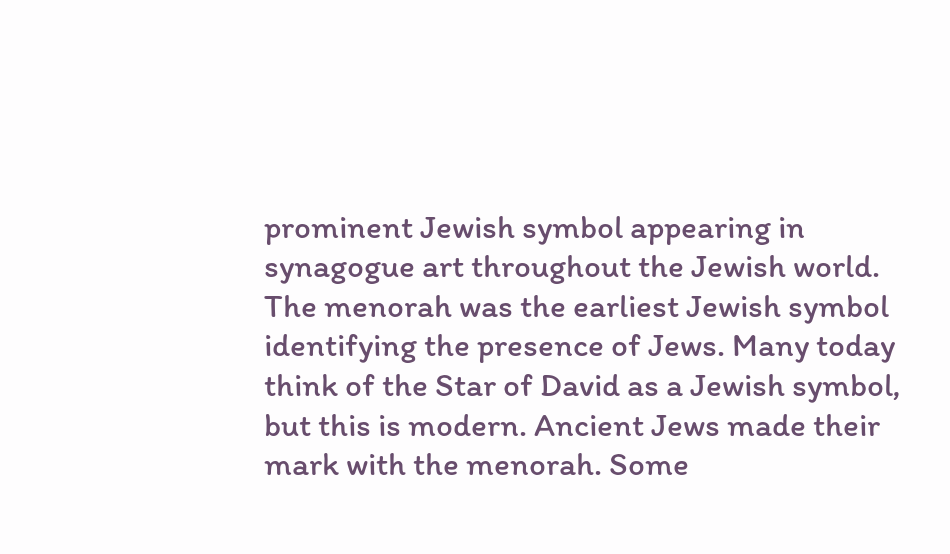prominent Jewish symbol appearing in synagogue art throughout the Jewish world. The menorah was the earliest Jewish symbol identifying the presence of Jews. Many today think of the Star of David as a Jewish symbol, but this is modern. Ancient Jews made their mark with the menorah. Some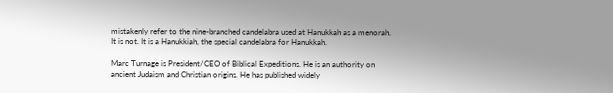mistakenly refer to the nine-branched candelabra used at Hanukkah as a menorah. It is not. It is a Hanukkiah, the special candelabra for Hanukkah.

Marc Turnage is President/CEO of Biblical Expeditions. He is an authority on ancient Judaism and Christian origins. He has published widely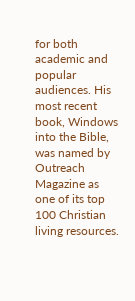for both academic and popular audiences. His most recent book, Windows into the Bible, was named by Outreach Magazine as one of its top 100 Christian living resources.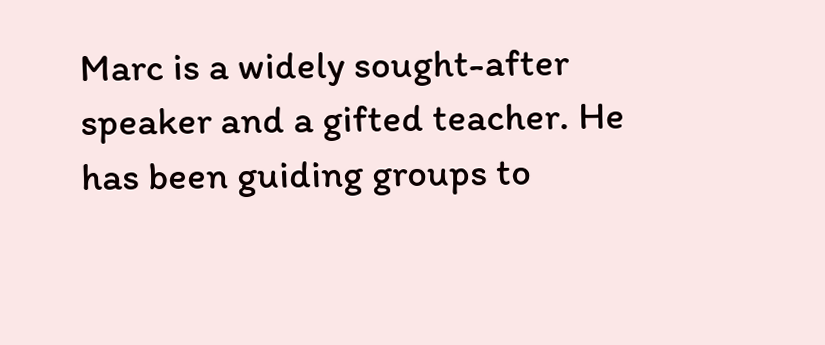Marc is a widely sought-after speaker and a gifted teacher. He has been guiding groups to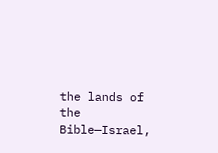the lands of the Bible—Israel,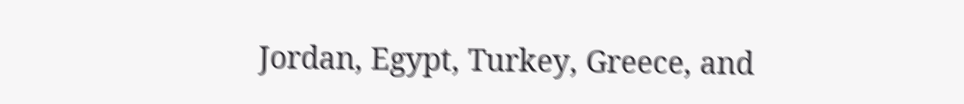Jordan, Egypt, Turkey, Greece, and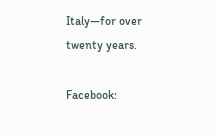Italy—for over twenty years.

Facebook: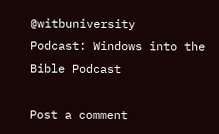@witbuniversity
Podcast: Windows into the Bible Podcast

Post a comment